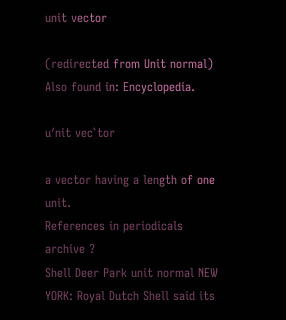unit vector

(redirected from Unit normal)
Also found in: Encyclopedia.

u′nit vec`tor

a vector having a length of one unit.
References in periodicals archive ?
Shell Deer Park unit normal NEW YORK: Royal Dutch Shell said its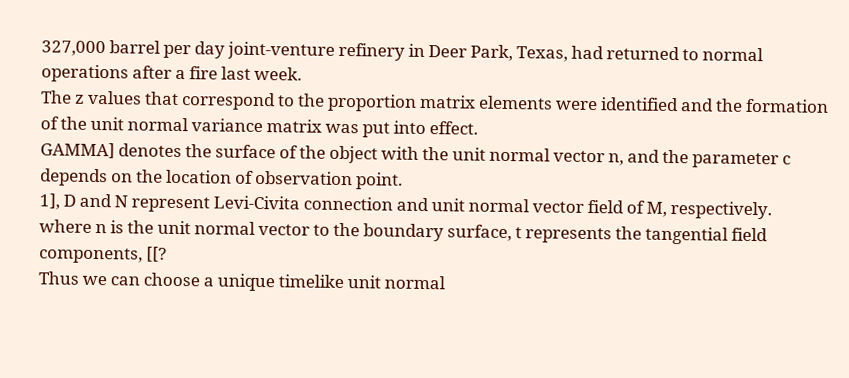327,000 barrel per day joint-venture refinery in Deer Park, Texas, had returned to normal operations after a fire last week.
The z values that correspond to the proportion matrix elements were identified and the formation of the unit normal variance matrix was put into effect.
GAMMA] denotes the surface of the object with the unit normal vector n, and the parameter c depends on the location of observation point.
1], D and N represent Levi-Civita connection and unit normal vector field of M, respectively.
where n is the unit normal vector to the boundary surface, t represents the tangential field components, [[?
Thus we can choose a unique timelike unit normal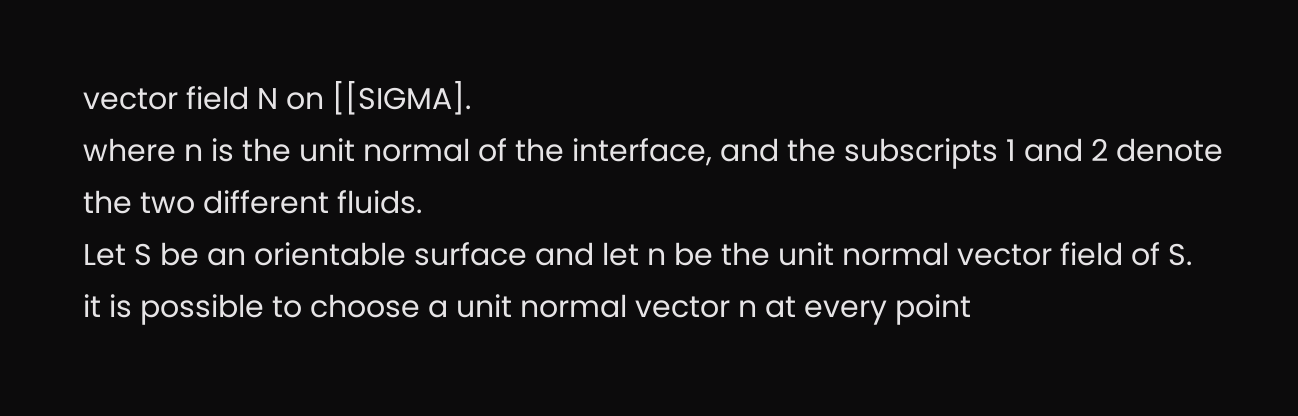vector field N on [[SIGMA].
where n is the unit normal of the interface, and the subscripts 1 and 2 denote the two different fluids.
Let S be an orientable surface and let n be the unit normal vector field of S.
it is possible to choose a unit normal vector n at every point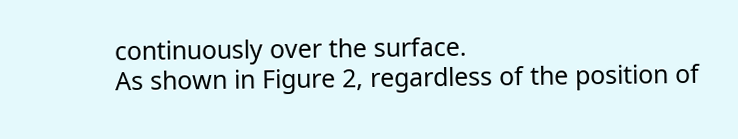continuously over the surface.
As shown in Figure 2, regardless of the position of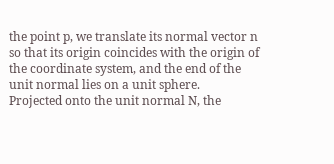the point p, we translate its normal vector n so that its origin coincides with the origin of the coordinate system, and the end of the unit normal lies on a unit sphere.
Projected onto the unit normal N, the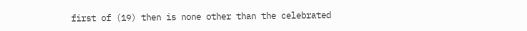first of (19) then is none other than the celebrated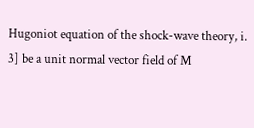Hugoniot equation of the shock-wave theory, i.
3] be a unit normal vector field of M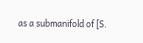as a submanifold of [S.